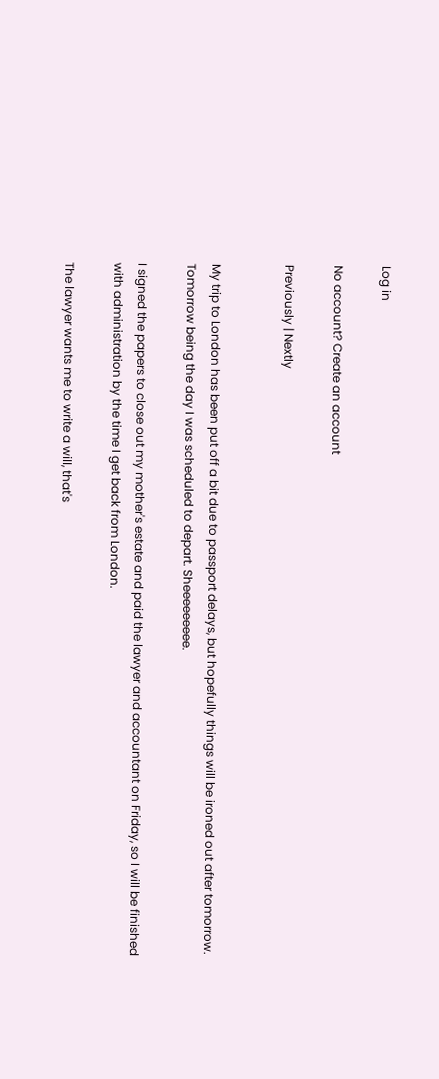Log in

No account? Create an account

Previously | Nextly


My trip to London has been put off a bit due to passport delays, but hopefully things will be ironed out after tomorrow. Tomorrow being the day I was scheduled to depart. Sheeeeeeeee.

I signed the papers to close out my mother's estate and paid the lawyer and accountant on Friday, so I will be finished with administration by the time I get back from London.

The lawyer wants me to write a will, that's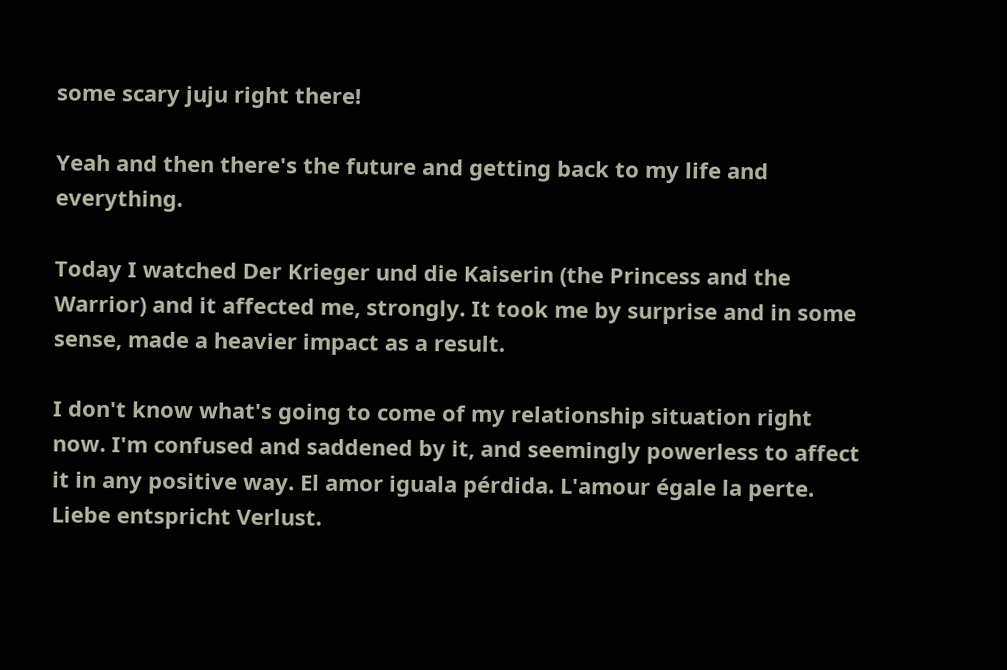some scary juju right there!

Yeah and then there's the future and getting back to my life and everything.

Today I watched Der Krieger und die Kaiserin (the Princess and the Warrior) and it affected me, strongly. It took me by surprise and in some sense, made a heavier impact as a result.

I don't know what's going to come of my relationship situation right now. I'm confused and saddened by it, and seemingly powerless to affect it in any positive way. El amor iguala pérdida. L'amour égale la perte. Liebe entspricht Verlust.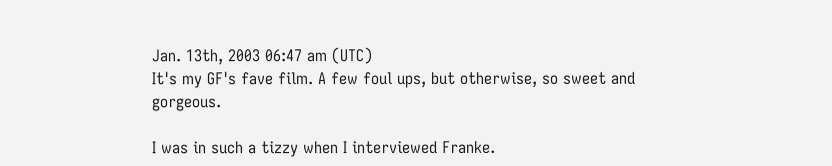Jan. 13th, 2003 06:47 am (UTC)
It's my GF's fave film. A few foul ups, but otherwise, so sweet and gorgeous.

I was in such a tizzy when I interviewed Franke.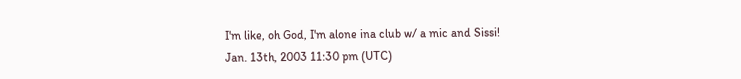I'm like, oh God, I'm alone ina club w/ a mic and Sissi!
Jan. 13th, 2003 11:30 pm (UTC)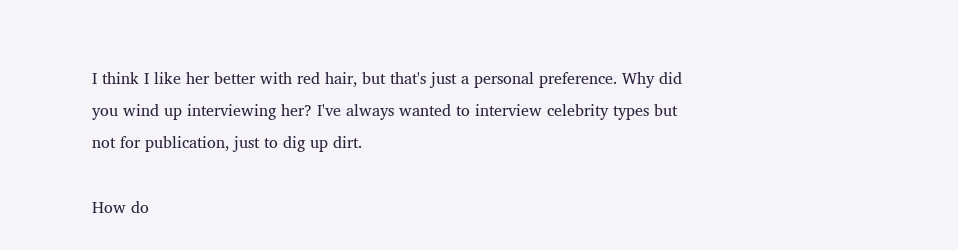I think I like her better with red hair, but that's just a personal preference. Why did you wind up interviewing her? I've always wanted to interview celebrity types but not for publication, just to dig up dirt.

How do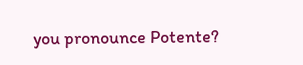you pronounce Potente?